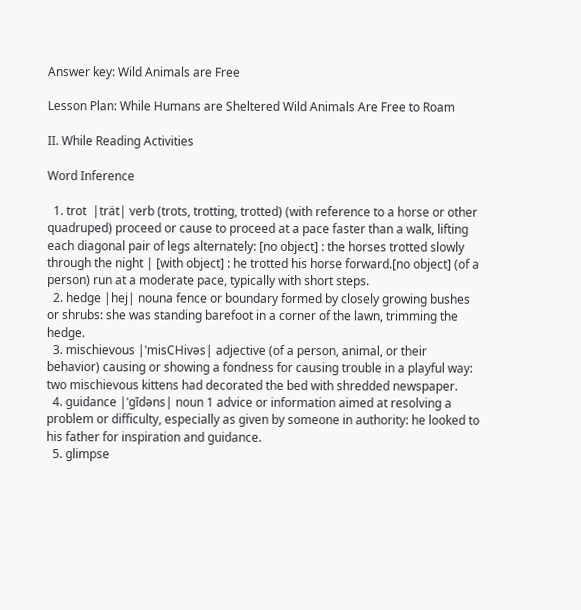Answer key: Wild Animals are Free

Lesson Plan: While Humans are Sheltered Wild Animals Are Free to Roam

II. While Reading Activities

Word Inference

  1. trot  |trät| verb (trots, trotting, trotted) (with reference to a horse or other quadruped) proceed or cause to proceed at a pace faster than a walk, lifting each diagonal pair of legs alternately: [no object] : the horses trotted slowly through the night | [with object] : he trotted his horse forward.[no object] (of a person) run at a moderate pace, typically with short steps.
  2. hedge |hej| nouna fence or boundary formed by closely growing bushes or shrubs: she was standing barefoot in a corner of the lawn, trimming the hedge.
  3. mischievous |ˈmisCHivəs| adjective (of a person, animal, or their behavior) causing or showing a fondness for causing trouble in a playful way: two mischievous kittens had decorated the bed with shredded newspaper.
  4. guidance |ˈɡīdəns| noun 1 advice or information aimed at resolving a problem or difficulty, especially as given by someone in authority: he looked to his father for inspiration and guidance.
  5. glimpse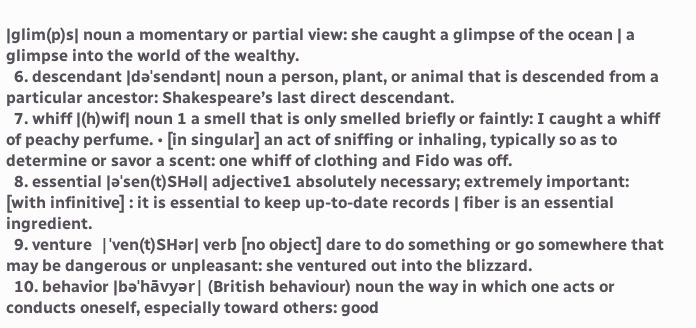|ɡlim(p)s| noun a momentary or partial view: she caught a glimpse of the ocean | a glimpse into the world of the wealthy.
  6. descendant |dəˈsendənt| noun a person, plant, or animal that is descended from a particular ancestor: Shakespeare’s last direct descendant.
  7. whiff |(h)wif| noun 1 a smell that is only smelled briefly or faintly: I caught a whiff of peachy perfume. • [in singular] an act of sniffing or inhaling, typically so as to determine or savor a scent: one whiff of clothing and Fido was off.
  8. essential |əˈsen(t)SHəl| adjective1 absolutely necessary; extremely important: [with infinitive] : it is essential to keep up-to-date records | fiber is an essential ingredient.
  9. venture  |ˈven(t)SHər| verb [no object] dare to do something or go somewhere that may be dangerous or unpleasant: she ventured out into the blizzard.
  10. behavior |bəˈhāvyər| (British behaviour) noun the way in which one acts or conducts oneself, especially toward others: good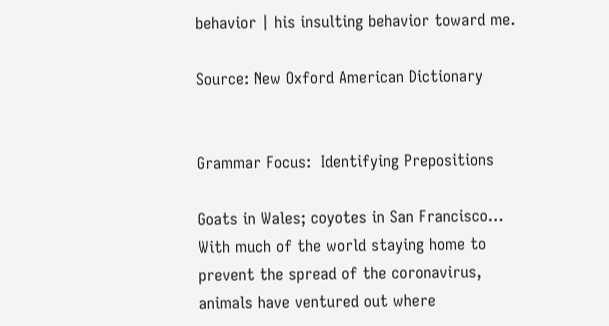behavior | his insulting behavior toward me.

Source: New Oxford American Dictionary


Grammar Focus:  Identifying Prepositions

Goats in Wales; coyotes in San Francisco… With much of the world staying home to prevent the spread of the coronavirus, animals have ventured out where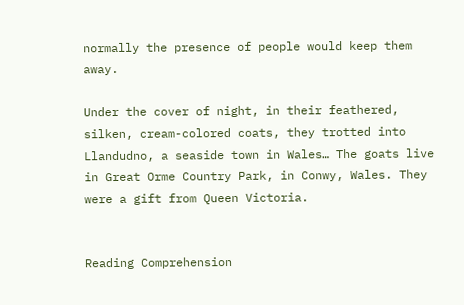normally the presence of people would keep them away.

Under the cover of night, in their feathered, silken, cream-colored coats, they trotted into Llandudno, a seaside town in Wales… The goats live in Great Orme Country Park, in Conwy, Wales. They were a gift from Queen Victoria.


Reading Comprehension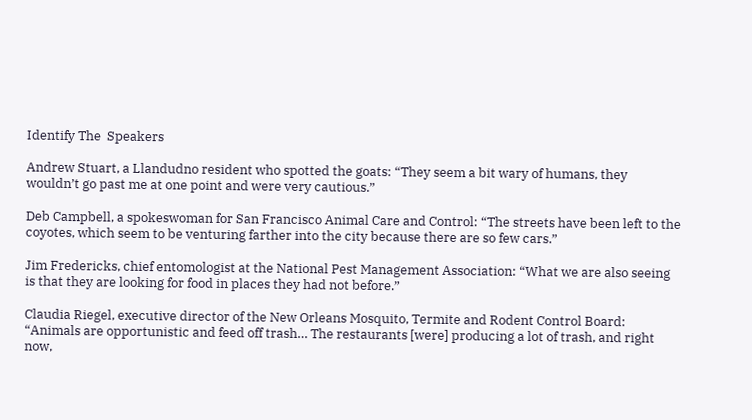Identify The  Speakers

Andrew Stuart, a Llandudno resident who spotted the goats: “They seem a bit wary of humans, they wouldn’t go past me at one point and were very cautious.”

Deb Campbell, a spokeswoman for San Francisco Animal Care and Control: “The streets have been left to the coyotes, which seem to be venturing farther into the city because there are so few cars.”

Jim Fredericks, chief entomologist at the National Pest Management Association: “What we are also seeing is that they are looking for food in places they had not before.”

Claudia Riegel, executive director of the New Orleans Mosquito, Termite and Rodent Control Board: “Animals are opportunistic and feed off trash… The restaurants [were] producing a lot of trash, and right now,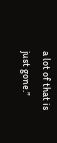a lot of that is just gone.”